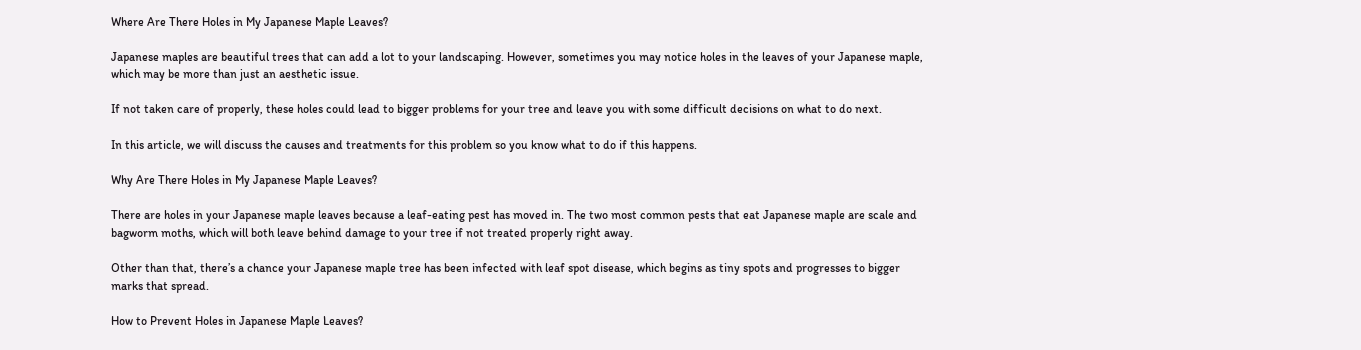Where Are There Holes in My Japanese Maple Leaves?

Japanese maples are beautiful trees that can add a lot to your landscaping. However, sometimes you may notice holes in the leaves of your Japanese maple, which may be more than just an aesthetic issue.

If not taken care of properly, these holes could lead to bigger problems for your tree and leave you with some difficult decisions on what to do next.

In this article, we will discuss the causes and treatments for this problem so you know what to do if this happens.

Why Are There Holes in My Japanese Maple Leaves?

There are holes in your Japanese maple leaves because a leaf-eating pest has moved in. The two most common pests that eat Japanese maple are scale and bagworm moths, which will both leave behind damage to your tree if not treated properly right away.

Other than that, there’s a chance your Japanese maple tree has been infected with leaf spot disease, which begins as tiny spots and progresses to bigger marks that spread.

How to Prevent Holes in Japanese Maple Leaves?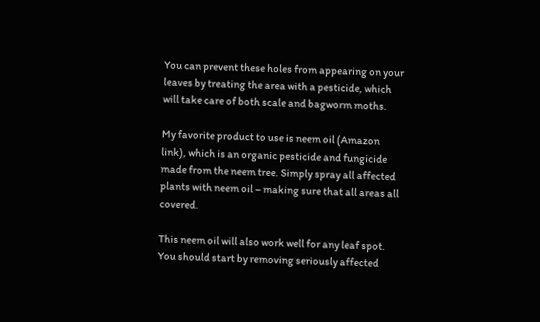You can prevent these holes from appearing on your leaves by treating the area with a pesticide, which will take care of both scale and bagworm moths.

My favorite product to use is neem oil (Amazon link), which is an organic pesticide and fungicide made from the neem tree. Simply spray all affected plants with neem oil – making sure that all areas all covered.

This neem oil will also work well for any leaf spot. You should start by removing seriously affected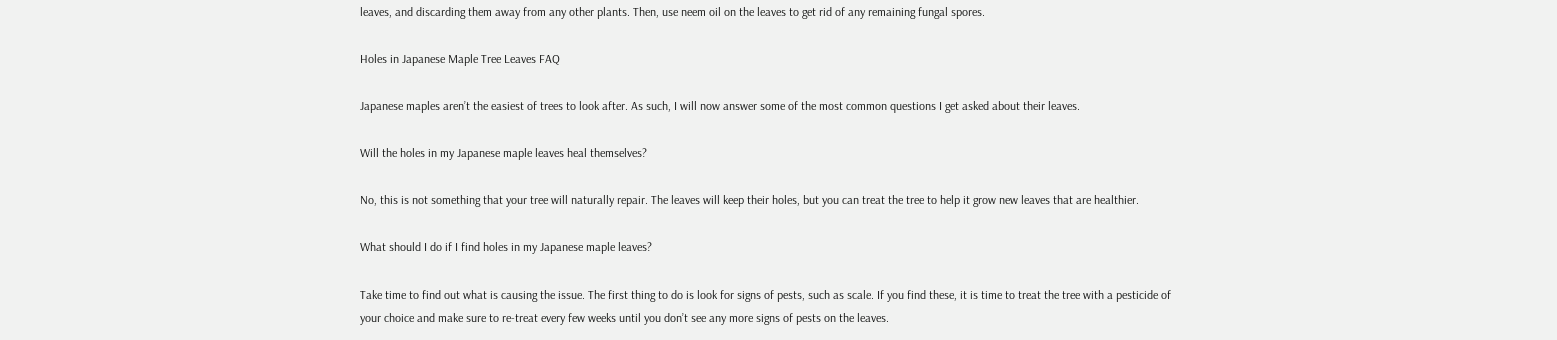leaves, and discarding them away from any other plants. Then, use neem oil on the leaves to get rid of any remaining fungal spores.

Holes in Japanese Maple Tree Leaves FAQ

Japanese maples aren’t the easiest of trees to look after. As such, I will now answer some of the most common questions I get asked about their leaves.

Will the holes in my Japanese maple leaves heal themselves?

No, this is not something that your tree will naturally repair. The leaves will keep their holes, but you can treat the tree to help it grow new leaves that are healthier.

What should I do if I find holes in my Japanese maple leaves?

Take time to find out what is causing the issue. The first thing to do is look for signs of pests, such as scale. If you find these, it is time to treat the tree with a pesticide of your choice and make sure to re-treat every few weeks until you don’t see any more signs of pests on the leaves.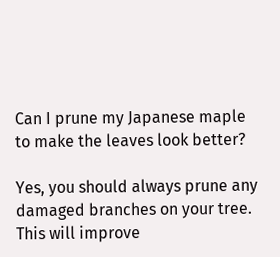Can I prune my Japanese maple to make the leaves look better?

Yes, you should always prune any damaged branches on your tree. This will improve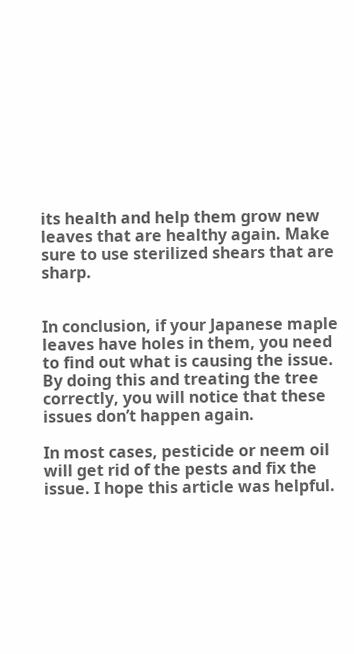its health and help them grow new leaves that are healthy again. Make sure to use sterilized shears that are sharp.


In conclusion, if your Japanese maple leaves have holes in them, you need to find out what is causing the issue. By doing this and treating the tree correctly, you will notice that these issues don’t happen again.

In most cases, pesticide or neem oil will get rid of the pests and fix the issue. I hope this article was helpful.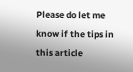Please do let me know if the tips in this article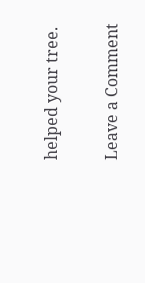helped your tree.

Leave a Comment